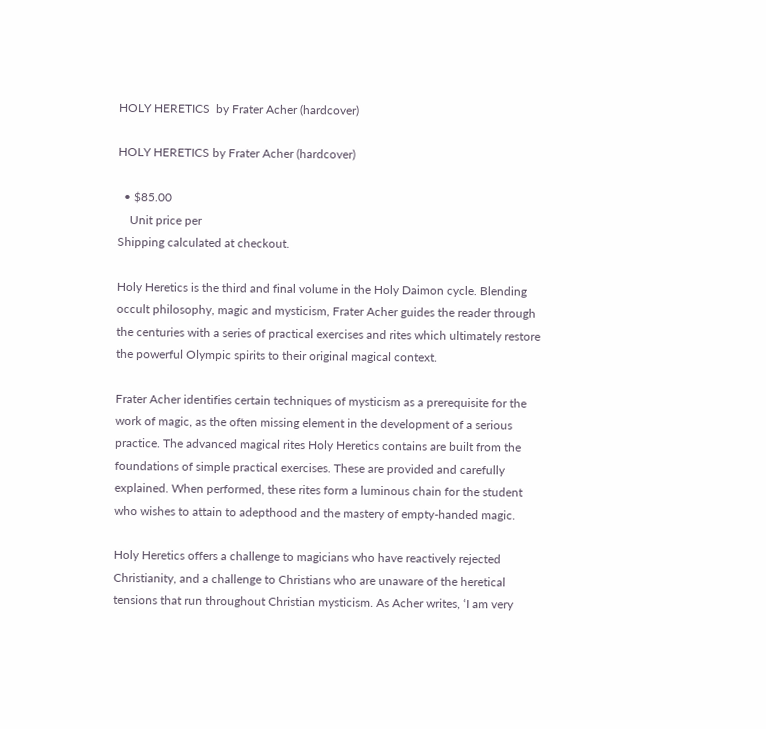HOLY HERETICS  by Frater Acher (hardcover)

HOLY HERETICS by Frater Acher (hardcover)

  • $85.00
    Unit price per
Shipping calculated at checkout.

Holy Heretics is the third and final volume in the Holy Daimon cycle. Blending occult philosophy, magic and mysticism, Frater Acher guides the reader through the centuries with a series of practical exercises and rites which ultimately restore the powerful Olympic spirits to their original magical context.

Frater Acher identifies certain techniques of mysticism as a prerequisite for the work of magic, as the often missing element in the development of a serious practice. The advanced magical rites Holy Heretics contains are built from the foundations of simple practical exercises. These are provided and carefully explained. When performed, these rites form a luminous chain for the student who wishes to attain to adepthood and the mastery of empty-handed magic.

Holy Heretics offers a challenge to magicians who have reactively rejected Christianity, and a challenge to Christians who are unaware of the heretical tensions that run throughout Christian mysticism. As Acher writes, ‘I am very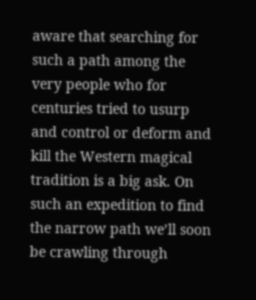aware that searching for such a path among the very people who for centuries tried to usurp and control or deform and kill the Western magical tradition is a big ask. On such an expedition to find the narrow path we’ll soon be crawling through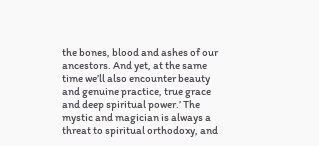the bones, blood and ashes of our ancestors. And yet, at the same time we’ll also encounter beauty and genuine practice, true grace and deep spiritual power.’ The mystic and magician is always a threat to spiritual orthodoxy, and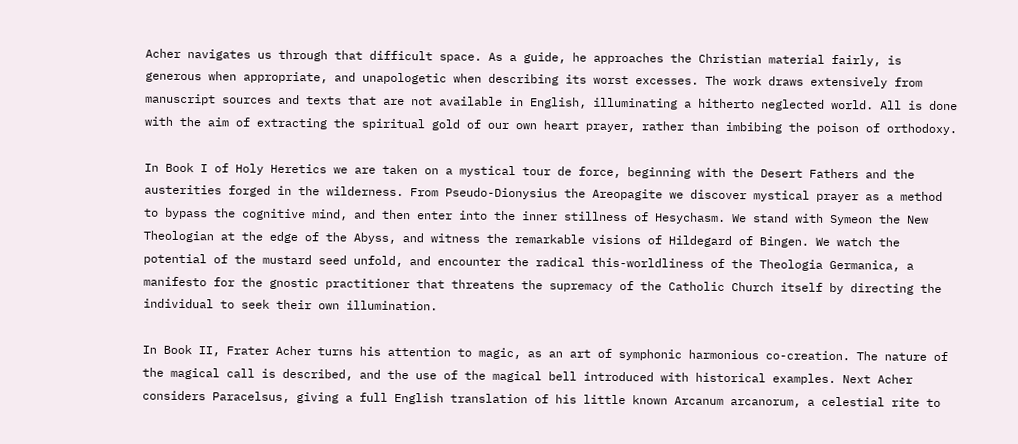Acher navigates us through that difficult space. As a guide, he approaches the Christian material fairly, is generous when appropriate, and unapologetic when describing its worst excesses. The work draws extensively from manuscript sources and texts that are not available in English, illuminating a hitherto neglected world. All is done with the aim of extracting the spiritual gold of our own heart prayer, rather than imbibing the poison of orthodoxy.

In Book I of Holy Heretics we are taken on a mystical tour de force, beginning with the Desert Fathers and the austerities forged in the wilderness. From Pseudo-Dionysius the Areopagite we discover mystical prayer as a method to bypass the cognitive mind, and then enter into the inner stillness of Hesychasm. We stand with Symeon the New Theologian at the edge of the Abyss, and witness the remarkable visions of Hildegard of Bingen. We watch the potential of the mustard seed unfold, and encounter the radical this-worldliness of the Theologia Germanica, a manifesto for the gnostic practitioner that threatens the supremacy of the Catholic Church itself by directing the individual to seek their own illumination.

In Book II, Frater Acher turns his attention to magic, as an art of symphonic harmonious co-creation. The nature of the magical call is described, and the use of the magical bell introduced with historical examples. Next Acher considers Paracelsus, giving a full English translation of his little known Arcanum arcanorum, a celestial rite to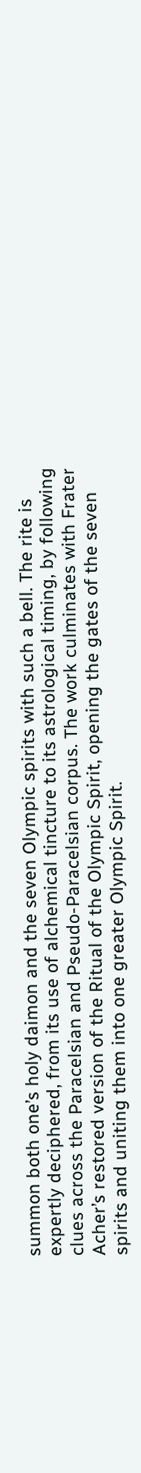summon both one’s holy daimon and the seven Olympic spirits with such a bell. The rite is expertly deciphered, from its use of alchemical tincture to its astrological timing, by following clues across the Paracelsian and Pseudo-Paracelsian corpus. The work culminates with Frater Acher’s restored version of the Ritual of the Olympic Spirit, opening the gates of the seven spirits and uniting them into one greater Olympic Spirit.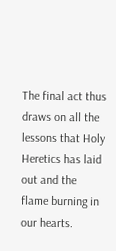The final act thus draws on all the lessons that Holy Heretics has laid out and the flame burning in our hearts.